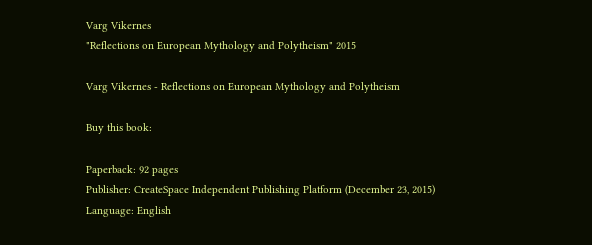Varg Vikernes
"Reflections on European Mythology and Polytheism" 2015

Varg Vikernes - Reflections on European Mythology and Polytheism

Buy this book:

Paperback: 92 pages
Publisher: CreateSpace Independent Publishing Platform (December 23, 2015)
Language: English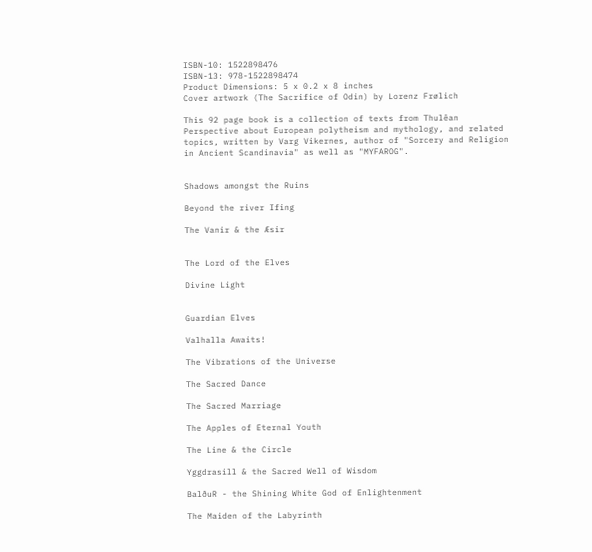ISBN-10: 1522898476
ISBN-13: 978-1522898474
Product Dimensions: 5 x 0.2 x 8 inches
Cover artwork (The Sacrifice of Odin) by Lorenz Frølich

This 92 page book is a collection of texts from Thulêan Perspective about European polytheism and mythology, and related topics, written by Varg Vikernes, author of "Sorcery and Religion in Ancient Scandinavia" as well as "MYFAROG".


Shadows amongst the Ruins

Beyond the river Ifing

The Vanir & the Æsir


The Lord of the Elves

Divine Light


Guardian Elves

Valhalla Awaits!

The Vibrations of the Universe

The Sacred Dance

The Sacred Marriage

The Apples of Eternal Youth

The Line & the Circle

Yggdrasill & the Sacred Well of Wisdom

BalðuR - the Shining White God of Enlightenment

The Maiden of the Labyrinth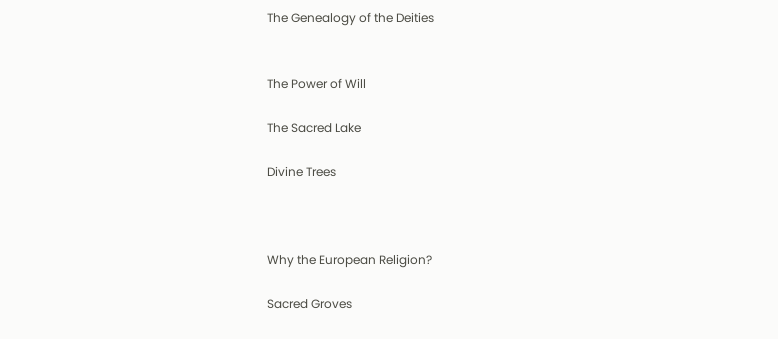The Genealogy of the Deities


The Power of Will

The Sacred Lake

Divine Trees



Why the European Religion?

Sacred Groves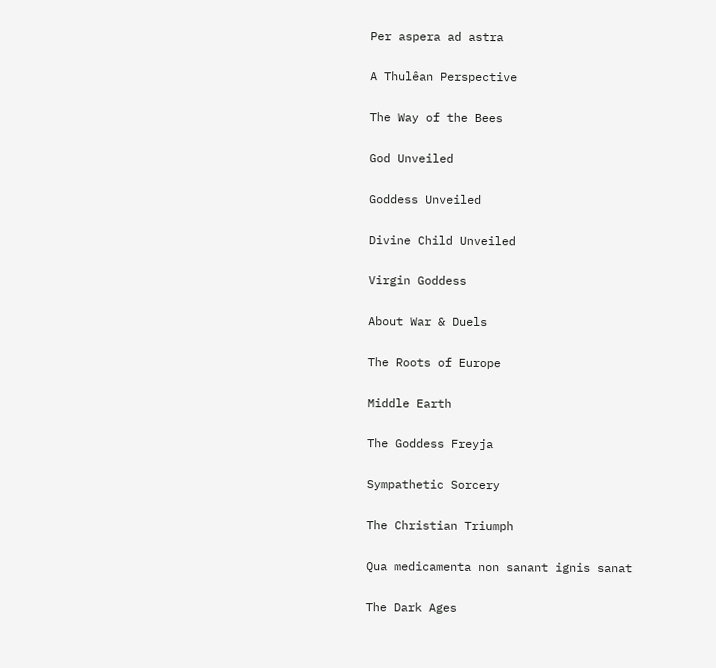Per aspera ad astra

A Thulêan Perspective

The Way of the Bees

God Unveiled

Goddess Unveiled

Divine Child Unveiled

Virgin Goddess

About War & Duels

The Roots of Europe

Middle Earth

The Goddess Freyja

Sympathetic Sorcery

The Christian Triumph

Qua medicamenta non sanant ignis sanat

The Dark Ages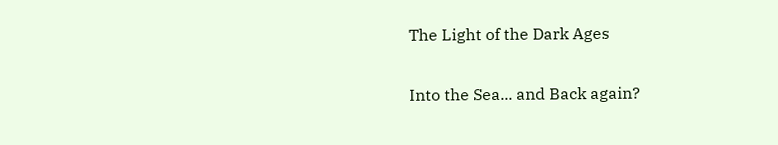The Light of the Dark Ages

Into the Sea... and Back again?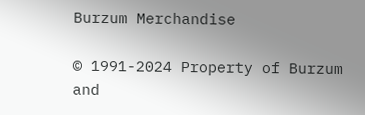Burzum Merchandise

© 1991-2024 Property of Burzum and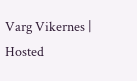Varg Vikernes | Hosted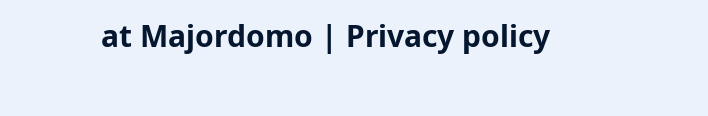at Majordomo | Privacy policy